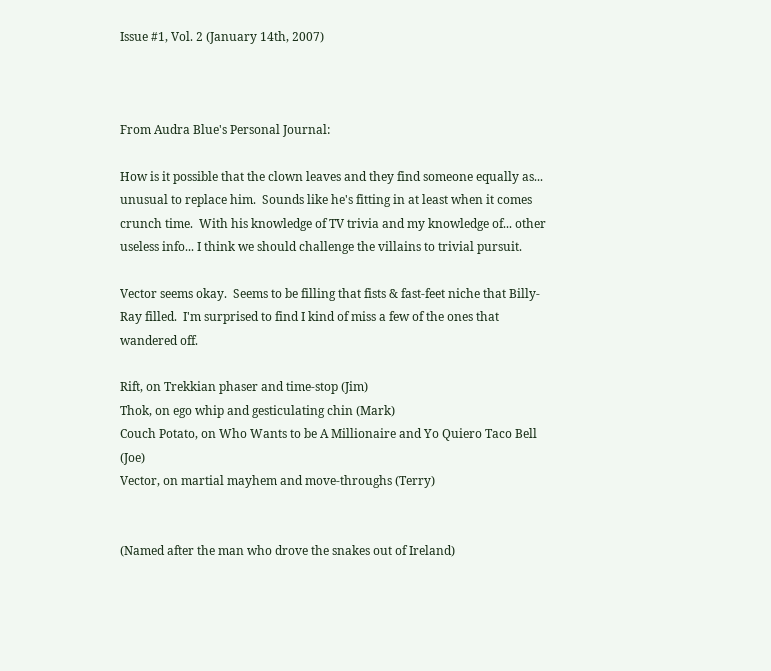Issue #1, Vol. 2 (January 14th, 2007)



From Audra Blue's Personal Journal:

How is it possible that the clown leaves and they find someone equally as... unusual to replace him.  Sounds like he's fitting in at least when it comes crunch time.  With his knowledge of TV trivia and my knowledge of... other useless info... I think we should challenge the villains to trivial pursuit.

Vector seems okay.  Seems to be filling that fists & fast-feet niche that Billy-Ray filled.  I'm surprised to find I kind of miss a few of the ones that wandered off.

Rift, on Trekkian phaser and time-stop (Jim)
Thok, on ego whip and gesticulating chin (Mark)
Couch Potato, on Who Wants to be A Millionaire and Yo Quiero Taco Bell (Joe)
Vector, on martial mayhem and move-throughs (Terry)


(Named after the man who drove the snakes out of Ireland)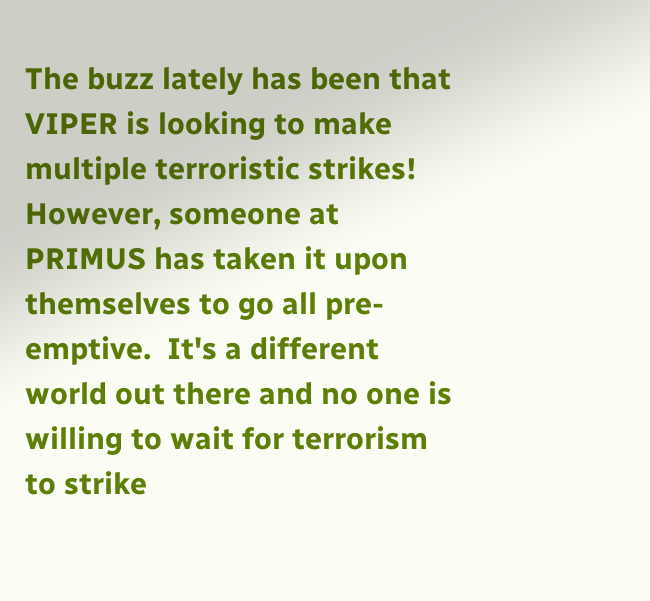The buzz lately has been that VIPER is looking to make multiple terroristic strikes!  However, someone at PRIMUS has taken it upon themselves to go all pre-emptive.  It's a different world out there and no one is willing to wait for terrorism to strike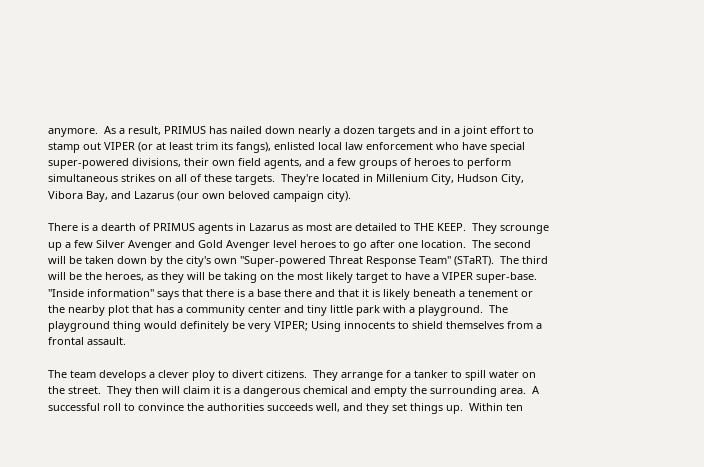anymore.  As a result, PRIMUS has nailed down nearly a dozen targets and in a joint effort to stamp out VIPER (or at least trim its fangs), enlisted local law enforcement who have special super-powered divisions, their own field agents, and a few groups of heroes to perform simultaneous strikes on all of these targets.  They're located in Millenium City, Hudson City, Vibora Bay, and Lazarus (our own beloved campaign city).

There is a dearth of PRIMUS agents in Lazarus as most are detailed to THE KEEP.  They scrounge up a few Silver Avenger and Gold Avenger level heroes to go after one location.  The second will be taken down by the city's own "Super-powered Threat Response Team" (STaRT).  The third will be the heroes, as they will be taking on the most likely target to have a VIPER super-base.  "Inside information" says that there is a base there and that it is likely beneath a tenement or the nearby plot that has a community center and tiny little park with a playground.  The playground thing would definitely be very VIPER; Using innocents to shield themselves from a frontal assault.

The team develops a clever ploy to divert citizens.  They arrange for a tanker to spill water on the street.  They then will claim it is a dangerous chemical and empty the surrounding area.  A successful roll to convince the authorities succeeds well, and they set things up.  Within ten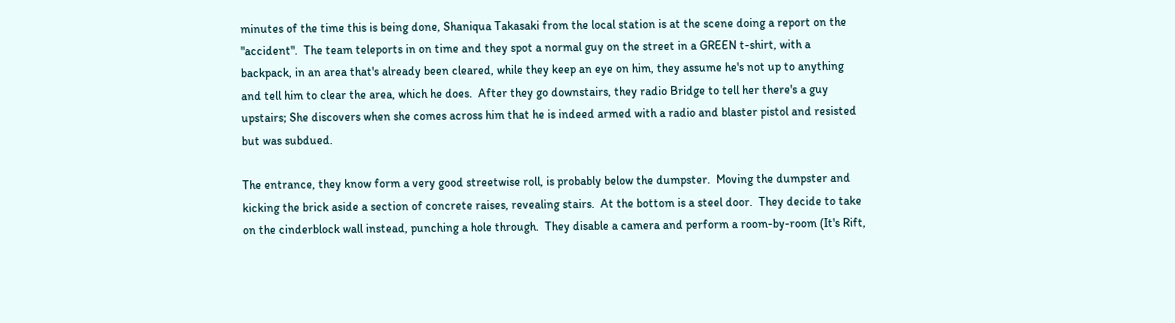minutes of the time this is being done, Shaniqua Takasaki from the local station is at the scene doing a report on the "accident".  The team teleports in on time and they spot a normal guy on the street in a GREEN t-shirt, with a backpack, in an area that's already been cleared, while they keep an eye on him, they assume he's not up to anything and tell him to clear the area, which he does.  After they go downstairs, they radio Bridge to tell her there's a guy upstairs; She discovers when she comes across him that he is indeed armed with a radio and blaster pistol and resisted but was subdued.

The entrance, they know form a very good streetwise roll, is probably below the dumpster.  Moving the dumpster and kicking the brick aside a section of concrete raises, revealing stairs.  At the bottom is a steel door.  They decide to take on the cinderblock wall instead, punching a hole through.  They disable a camera and perform a room-by-room (It's Rift,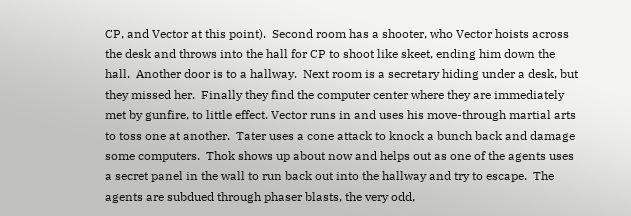CP, and Vector at this point).  Second room has a shooter, who Vector hoists across the desk and throws into the hall for CP to shoot like skeet, ending him down the hall.  Another door is to a hallway.  Next room is a secretary hiding under a desk, but they missed her.  Finally they find the computer center where they are immediately met by gunfire, to little effect. Vector runs in and uses his move-through martial arts to toss one at another.  Tater uses a cone attack to knock a bunch back and damage some computers.  Thok shows up about now and helps out as one of the agents uses a secret panel in the wall to run back out into the hallway and try to escape.  The agents are subdued through phaser blasts, the very odd,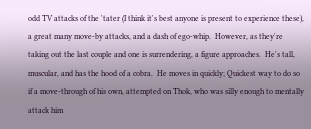odd TV attacks of the 'tater (I think it's best anyone is present to experience these), a great many move-by attacks, and a dash of ego-whip.  However, as they're taking out the last couple and one is surrendering, a figure approaches.  He's tall, muscular, and has the hood of a cobra.  He moves in quickly; Quickest way to do so if a move-through of his own, attempted on Thok, who was silly enough to mentally attack him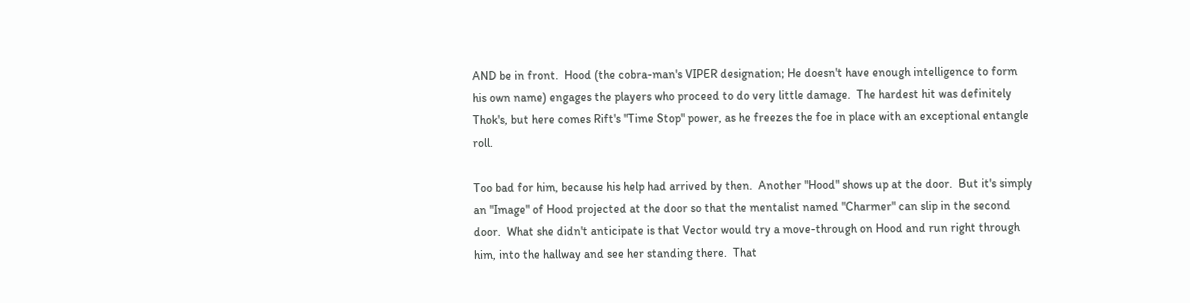AND be in front.  Hood (the cobra-man's VIPER designation; He doesn't have enough intelligence to form his own name) engages the players who proceed to do very little damage.  The hardest hit was definitely Thok's, but here comes Rift's "Time Stop" power, as he freezes the foe in place with an exceptional entangle roll.

Too bad for him, because his help had arrived by then.  Another "Hood" shows up at the door.  But it's simply an "Image" of Hood projected at the door so that the mentalist named "Charmer" can slip in the second door.  What she didn't anticipate is that Vector would try a move-through on Hood and run right through him, into the hallway and see her standing there.  That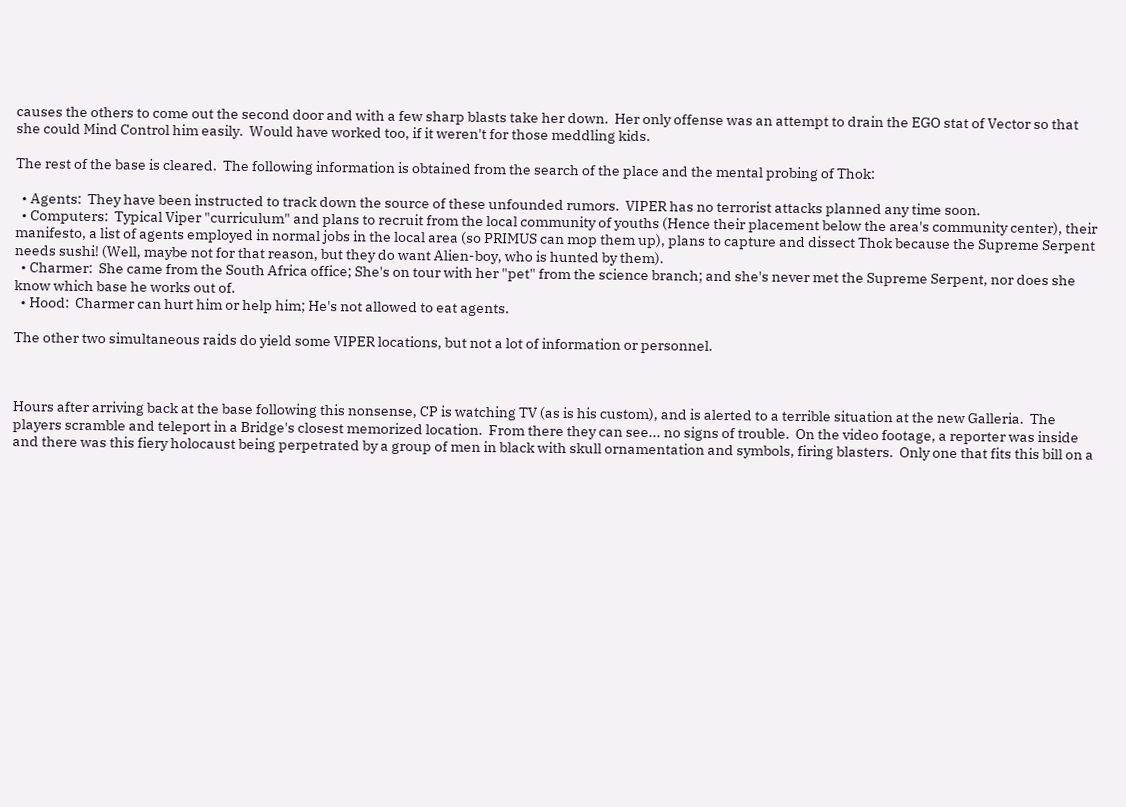causes the others to come out the second door and with a few sharp blasts take her down.  Her only offense was an attempt to drain the EGO stat of Vector so that she could Mind Control him easily.  Would have worked too, if it weren't for those meddling kids.

The rest of the base is cleared.  The following information is obtained from the search of the place and the mental probing of Thok:

  • Agents:  They have been instructed to track down the source of these unfounded rumors.  VIPER has no terrorist attacks planned any time soon.
  • Computers:  Typical Viper "curriculum" and plans to recruit from the local community of youths (Hence their placement below the area's community center), their manifesto, a list of agents employed in normal jobs in the local area (so PRIMUS can mop them up), plans to capture and dissect Thok because the Supreme Serpent needs sushi! (Well, maybe not for that reason, but they do want Alien-boy, who is hunted by them).
  • Charmer:  She came from the South Africa office; She's on tour with her "pet" from the science branch; and she's never met the Supreme Serpent, nor does she know which base he works out of.
  • Hood:  Charmer can hurt him or help him; He's not allowed to eat agents.

The other two simultaneous raids do yield some VIPER locations, but not a lot of information or personnel.



Hours after arriving back at the base following this nonsense, CP is watching TV (as is his custom), and is alerted to a terrible situation at the new Galleria.  The players scramble and teleport in a Bridge's closest memorized location.  From there they can see... no signs of trouble.  On the video footage, a reporter was inside and there was this fiery holocaust being perpetrated by a group of men in black with skull ornamentation and symbols, firing blasters.  Only one that fits this bill on a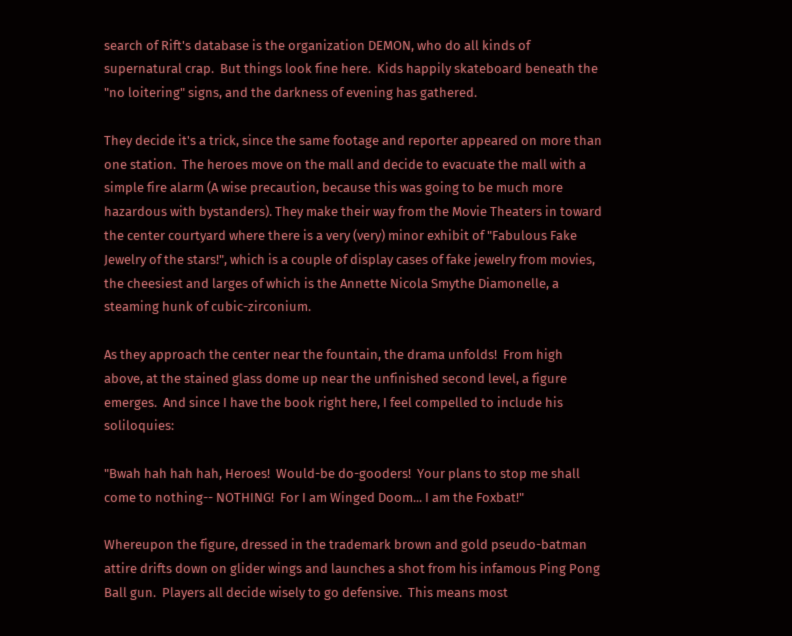search of Rift's database is the organization DEMON, who do all kinds of supernatural crap.  But things look fine here.  Kids happily skateboard beneath the "no loitering" signs, and the darkness of evening has gathered.

They decide it's a trick, since the same footage and reporter appeared on more than one station.  The heroes move on the mall and decide to evacuate the mall with a simple fire alarm (A wise precaution, because this was going to be much more hazardous with bystanders). They make their way from the Movie Theaters in toward the center courtyard where there is a very (very) minor exhibit of "Fabulous Fake Jewelry of the stars!", which is a couple of display cases of fake jewelry from movies, the cheesiest and larges of which is the Annette Nicola Smythe Diamonelle, a steaming hunk of cubic-zirconium.

As they approach the center near the fountain, the drama unfolds!  From high above, at the stained glass dome up near the unfinished second level, a figure emerges.  And since I have the book right here, I feel compelled to include his soliloquies:

"Bwah hah hah hah, Heroes!  Would-be do-gooders!  Your plans to stop me shall come to nothing-- NOTHING!  For I am Winged Doom... I am the Foxbat!"

Whereupon the figure, dressed in the trademark brown and gold pseudo-batman attire drifts down on glider wings and launches a shot from his infamous Ping Pong Ball gun.  Players all decide wisely to go defensive.  This means most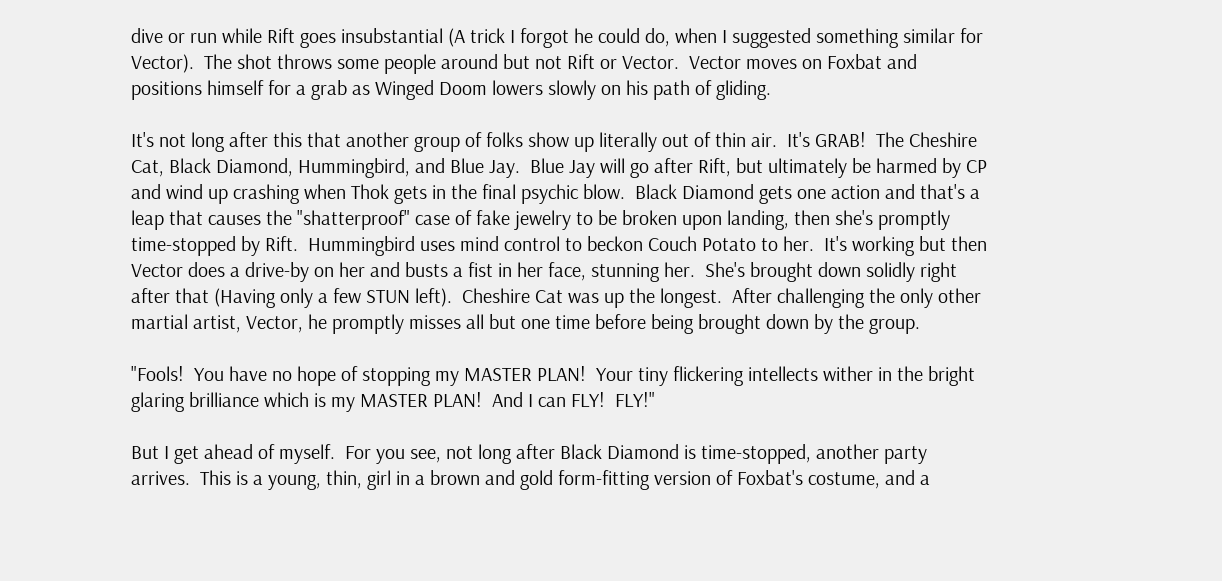dive or run while Rift goes insubstantial (A trick I forgot he could do, when I suggested something similar for Vector).  The shot throws some people around but not Rift or Vector.  Vector moves on Foxbat and positions himself for a grab as Winged Doom lowers slowly on his path of gliding.

It's not long after this that another group of folks show up literally out of thin air.  It's GRAB!  The Cheshire Cat, Black Diamond, Hummingbird, and Blue Jay.  Blue Jay will go after Rift, but ultimately be harmed by CP and wind up crashing when Thok gets in the final psychic blow.  Black Diamond gets one action and that's a leap that causes the "shatterproof" case of fake jewelry to be broken upon landing, then she's promptly time-stopped by Rift.  Hummingbird uses mind control to beckon Couch Potato to her.  It's working but then Vector does a drive-by on her and busts a fist in her face, stunning her.  She's brought down solidly right after that (Having only a few STUN left).  Cheshire Cat was up the longest.  After challenging the only other martial artist, Vector, he promptly misses all but one time before being brought down by the group.

"Fools!  You have no hope of stopping my MASTER PLAN!  Your tiny flickering intellects wither in the bright glaring brilliance which is my MASTER PLAN!  And I can FLY!  FLY!"

But I get ahead of myself.  For you see, not long after Black Diamond is time-stopped, another party arrives.  This is a young, thin, girl in a brown and gold form-fitting version of Foxbat's costume, and a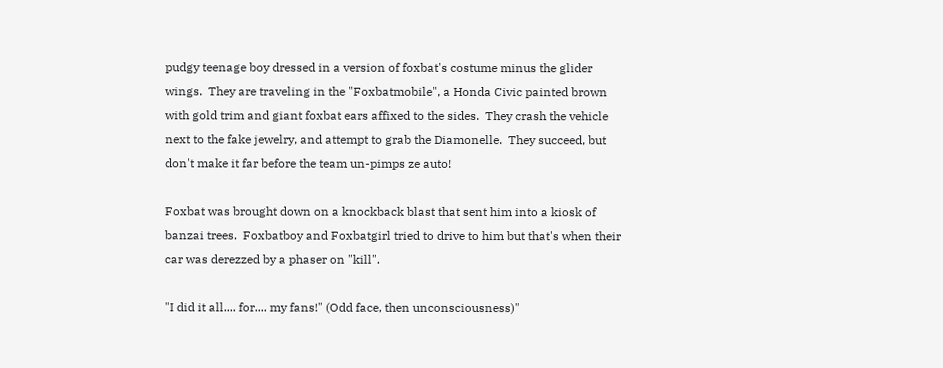pudgy teenage boy dressed in a version of foxbat's costume minus the glider wings.  They are traveling in the "Foxbatmobile", a Honda Civic painted brown with gold trim and giant foxbat ears affixed to the sides.  They crash the vehicle next to the fake jewelry, and attempt to grab the Diamonelle.  They succeed, but don't make it far before the team un-pimps ze auto!

Foxbat was brought down on a knockback blast that sent him into a kiosk of banzai trees.  Foxbatboy and Foxbatgirl tried to drive to him but that's when their car was derezzed by a phaser on "kill".

"I did it all.... for.... my fans!" (Odd face, then unconsciousness)"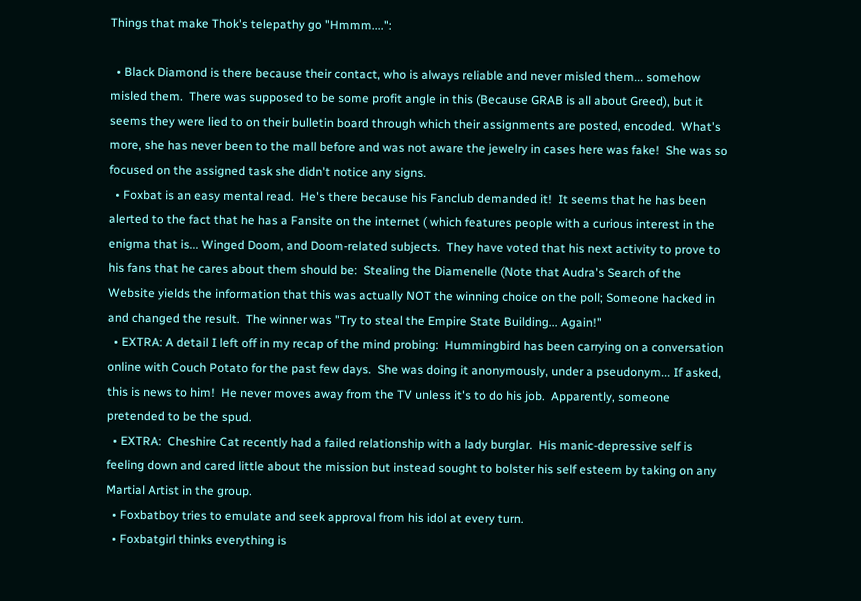Things that make Thok's telepathy go "Hmmm....":

  • Black Diamond is there because their contact, who is always reliable and never misled them... somehow misled them.  There was supposed to be some profit angle in this (Because GRAB is all about Greed), but it seems they were lied to on their bulletin board through which their assignments are posted, encoded.  What's more, she has never been to the mall before and was not aware the jewelry in cases here was fake!  She was so focused on the assigned task she didn't notice any signs.
  • Foxbat is an easy mental read.  He's there because his Fanclub demanded it!  It seems that he has been alerted to the fact that he has a Fansite on the internet ( which features people with a curious interest in the enigma that is... Winged Doom, and Doom-related subjects.  They have voted that his next activity to prove to his fans that he cares about them should be:  Stealing the Diamenelle (Note that Audra's Search of the Website yields the information that this was actually NOT the winning choice on the poll; Someone hacked in and changed the result.  The winner was "Try to steal the Empire State Building... Again!"
  • EXTRA: A detail I left off in my recap of the mind probing:  Hummingbird has been carrying on a conversation online with Couch Potato for the past few days.  She was doing it anonymously, under a pseudonym... If asked, this is news to him!  He never moves away from the TV unless it's to do his job.  Apparently, someone pretended to be the spud.
  • EXTRA:  Cheshire Cat recently had a failed relationship with a lady burglar.  His manic-depressive self is feeling down and cared little about the mission but instead sought to bolster his self esteem by taking on any Martial Artist in the group.
  • Foxbatboy tries to emulate and seek approval from his idol at every turn.
  • Foxbatgirl thinks everything is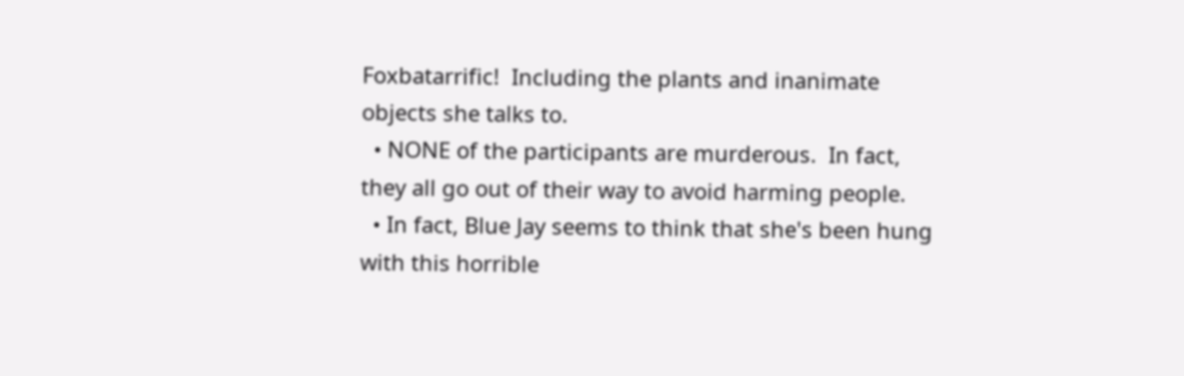Foxbatarrific!  Including the plants and inanimate objects she talks to.
  • NONE of the participants are murderous.  In fact, they all go out of their way to avoid harming people.
  • In fact, Blue Jay seems to think that she's been hung with this horrible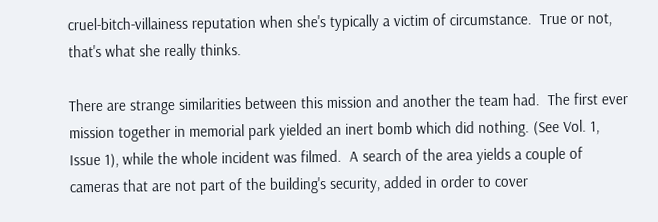cruel-bitch-villainess reputation when she's typically a victim of circumstance.  True or not, that's what she really thinks.

There are strange similarities between this mission and another the team had.  The first ever mission together in memorial park yielded an inert bomb which did nothing. (See Vol. 1, Issue 1), while the whole incident was filmed.  A search of the area yields a couple of cameras that are not part of the building's security, added in order to cover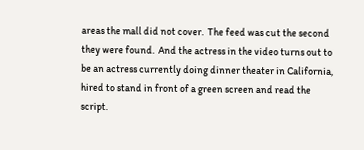areas the mall did not cover.  The feed was cut the second they were found.  And the actress in the video turns out to be an actress currently doing dinner theater in California, hired to stand in front of a green screen and read the script.